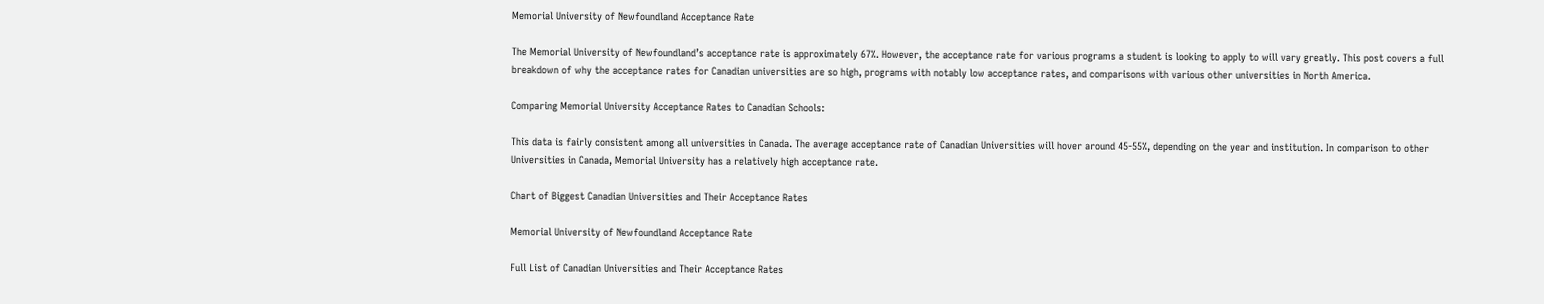Memorial University of Newfoundland Acceptance Rate

The Memorial University of Newfoundland’s acceptance rate is approximately 67%. However, the acceptance rate for various programs a student is looking to apply to will vary greatly. This post covers a full breakdown of why the acceptance rates for Canadian universities are so high, programs with notably low acceptance rates, and comparisons with various other universities in North America.

Comparing Memorial University Acceptance Rates to Canadian Schools:

This data is fairly consistent among all universities in Canada. The average acceptance rate of Canadian Universities will hover around 45-55%, depending on the year and institution. In comparison to other Universities in Canada, Memorial University has a relatively high acceptance rate.

Chart of Biggest Canadian Universities and Their Acceptance Rates

Memorial University of Newfoundland Acceptance Rate

Full List of Canadian Universities and Their Acceptance Rates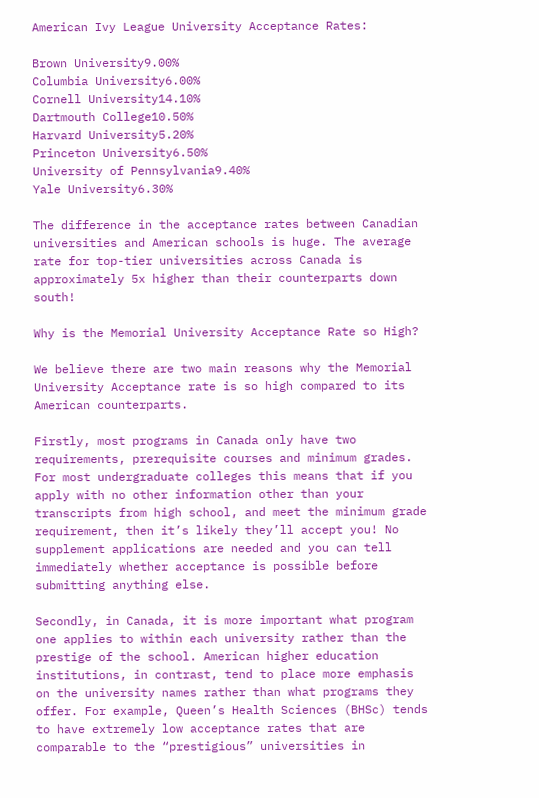American Ivy League University Acceptance Rates:

Brown University9.00%
Columbia University6.00%
Cornell University14.10%
Dartmouth College10.50%
Harvard University5.20%
Princeton University6.50%
University of Pennsylvania9.40%
Yale University6.30%

The difference in the acceptance rates between Canadian universities and American schools is huge. The average rate for top-tier universities across Canada is approximately 5x higher than their counterparts down south!

Why is the Memorial University Acceptance Rate so High?

We believe there are two main reasons why the Memorial University Acceptance rate is so high compared to its American counterparts.

Firstly, most programs in Canada only have two requirements, prerequisite courses and minimum grades. For most undergraduate colleges this means that if you apply with no other information other than your transcripts from high school, and meet the minimum grade requirement, then it’s likely they’ll accept you! No supplement applications are needed and you can tell immediately whether acceptance is possible before submitting anything else.

Secondly, in Canada, it is more important what program one applies to within each university rather than the prestige of the school. American higher education institutions, in contrast, tend to place more emphasis on the university names rather than what programs they offer. For example, Queen’s Health Sciences (BHSc) tends to have extremely low acceptance rates that are comparable to the “prestigious” universities in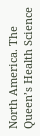North America. The Queen’s Health Science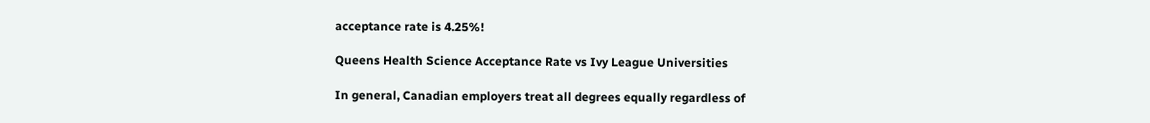acceptance rate is 4.25%!

Queens Health Science Acceptance Rate vs Ivy League Universities

In general, Canadian employers treat all degrees equally regardless of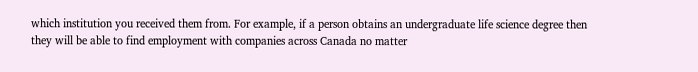which institution you received them from. For example, if a person obtains an undergraduate life science degree then they will be able to find employment with companies across Canada no matter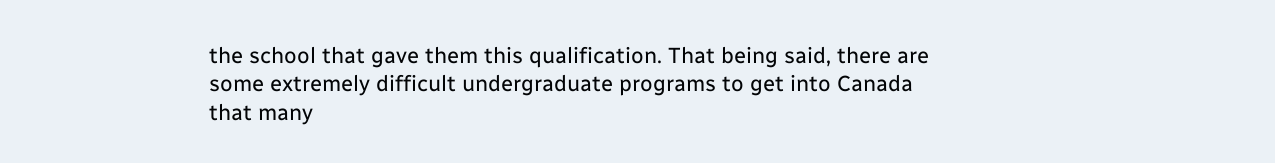the school that gave them this qualification. That being said, there are some extremely difficult undergraduate programs to get into Canada that many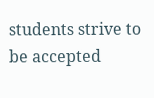students strive to be accepted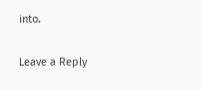into.

Leave a Reply